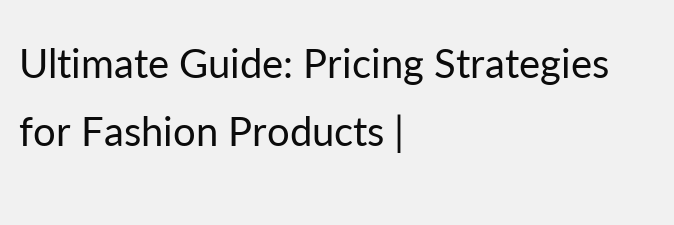Ultimate Guide: Pricing Strategies for Fashion Products |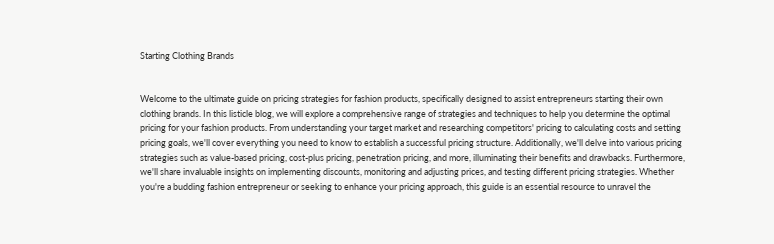Starting Clothing Brands


Welcome to the ultimate guide on pricing strategies for fashion products, specifically designed to assist entrepreneurs starting their own clothing brands. In this listicle blog, we will explore a comprehensive range of strategies and techniques to help you determine the optimal pricing for your fashion products. From understanding your target market and researching competitors' pricing to calculating costs and setting pricing goals, we'll cover everything you need to know to establish a successful pricing structure. Additionally, we'll delve into various pricing strategies such as value-based pricing, cost-plus pricing, penetration pricing, and more, illuminating their benefits and drawbacks. Furthermore, we'll share invaluable insights on implementing discounts, monitoring and adjusting prices, and testing different pricing strategies. Whether you're a budding fashion entrepreneur or seeking to enhance your pricing approach, this guide is an essential resource to unravel the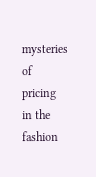mysteries of pricing in the fashion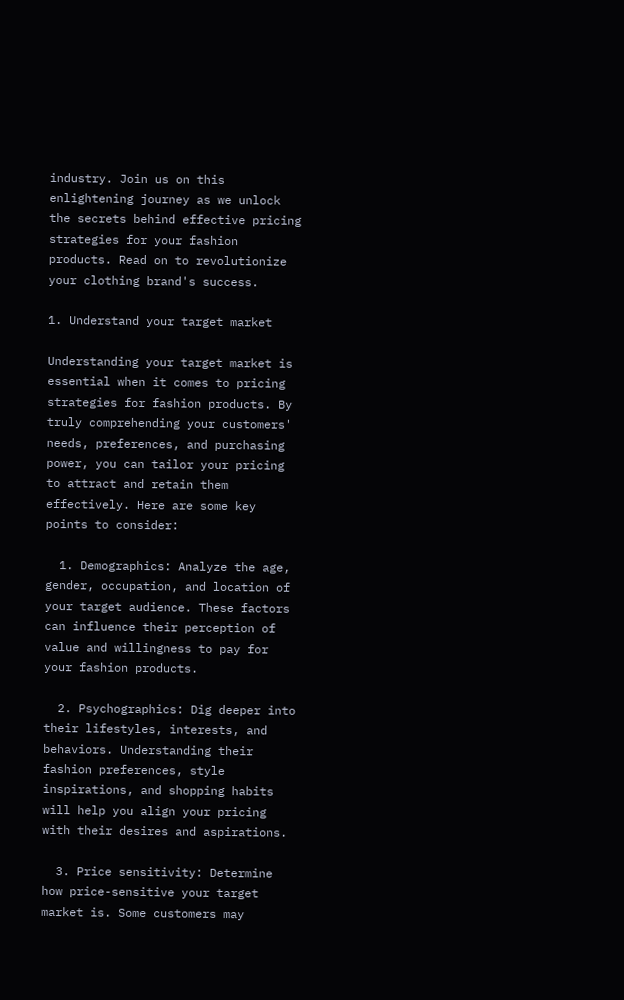industry. Join us on this enlightening journey as we unlock the secrets behind effective pricing strategies for your fashion products. Read on to revolutionize your clothing brand's success.

1. Understand your target market

Understanding your target market is essential when it comes to pricing strategies for fashion products. By truly comprehending your customers' needs, preferences, and purchasing power, you can tailor your pricing to attract and retain them effectively. Here are some key points to consider:

  1. Demographics: Analyze the age, gender, occupation, and location of your target audience. These factors can influence their perception of value and willingness to pay for your fashion products.

  2. Psychographics: Dig deeper into their lifestyles, interests, and behaviors. Understanding their fashion preferences, style inspirations, and shopping habits will help you align your pricing with their desires and aspirations.

  3. Price sensitivity: Determine how price-sensitive your target market is. Some customers may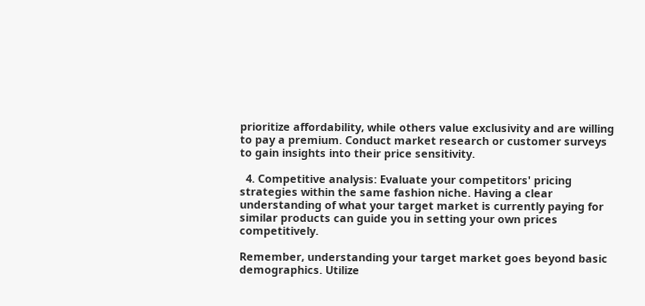prioritize affordability, while others value exclusivity and are willing to pay a premium. Conduct market research or customer surveys to gain insights into their price sensitivity.

  4. Competitive analysis: Evaluate your competitors' pricing strategies within the same fashion niche. Having a clear understanding of what your target market is currently paying for similar products can guide you in setting your own prices competitively.

Remember, understanding your target market goes beyond basic demographics. Utilize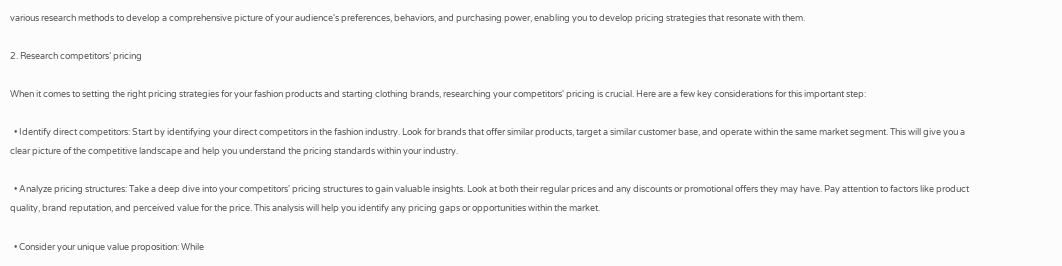various research methods to develop a comprehensive picture of your audience's preferences, behaviors, and purchasing power, enabling you to develop pricing strategies that resonate with them.

2. Research competitors’ pricing

When it comes to setting the right pricing strategies for your fashion products and starting clothing brands, researching your competitors' pricing is crucial. Here are a few key considerations for this important step:

  • Identify direct competitors: Start by identifying your direct competitors in the fashion industry. Look for brands that offer similar products, target a similar customer base, and operate within the same market segment. This will give you a clear picture of the competitive landscape and help you understand the pricing standards within your industry.

  • Analyze pricing structures: Take a deep dive into your competitors' pricing structures to gain valuable insights. Look at both their regular prices and any discounts or promotional offers they may have. Pay attention to factors like product quality, brand reputation, and perceived value for the price. This analysis will help you identify any pricing gaps or opportunities within the market.

  • Consider your unique value proposition: While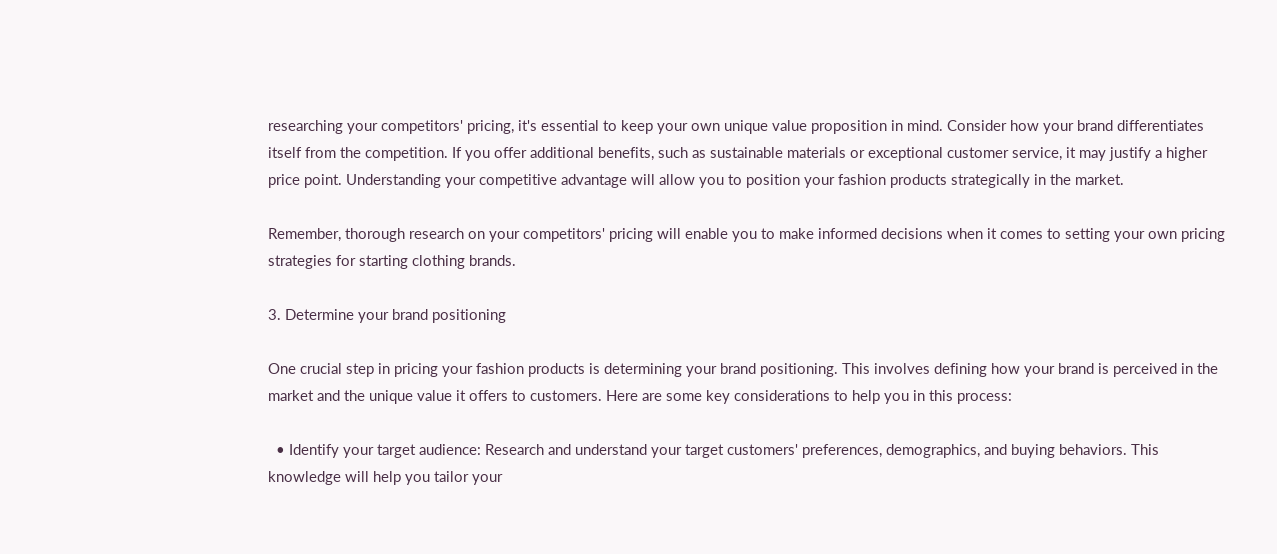researching your competitors' pricing, it's essential to keep your own unique value proposition in mind. Consider how your brand differentiates itself from the competition. If you offer additional benefits, such as sustainable materials or exceptional customer service, it may justify a higher price point. Understanding your competitive advantage will allow you to position your fashion products strategically in the market.

Remember, thorough research on your competitors' pricing will enable you to make informed decisions when it comes to setting your own pricing strategies for starting clothing brands.

3. Determine your brand positioning

One crucial step in pricing your fashion products is determining your brand positioning. This involves defining how your brand is perceived in the market and the unique value it offers to customers. Here are some key considerations to help you in this process:

  • Identify your target audience: Research and understand your target customers' preferences, demographics, and buying behaviors. This knowledge will help you tailor your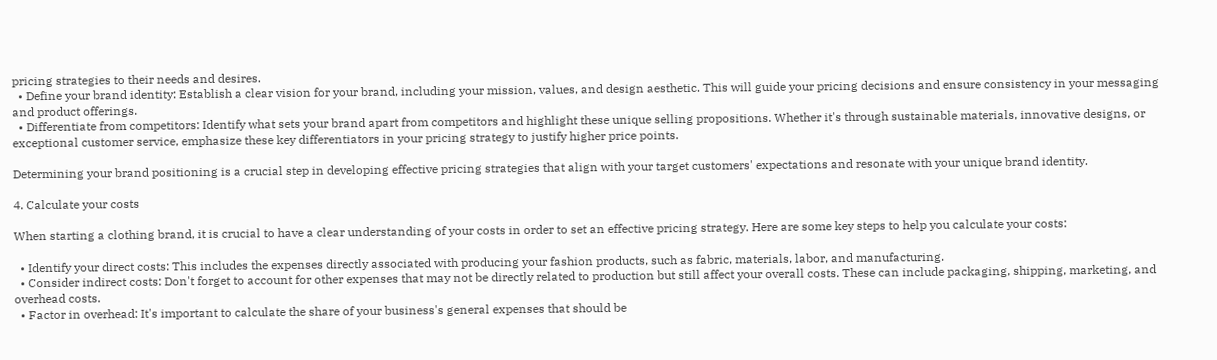pricing strategies to their needs and desires.
  • Define your brand identity: Establish a clear vision for your brand, including your mission, values, and design aesthetic. This will guide your pricing decisions and ensure consistency in your messaging and product offerings.
  • Differentiate from competitors: Identify what sets your brand apart from competitors and highlight these unique selling propositions. Whether it's through sustainable materials, innovative designs, or exceptional customer service, emphasize these key differentiators in your pricing strategy to justify higher price points.

Determining your brand positioning is a crucial step in developing effective pricing strategies that align with your target customers' expectations and resonate with your unique brand identity.

4. Calculate your costs

When starting a clothing brand, it is crucial to have a clear understanding of your costs in order to set an effective pricing strategy. Here are some key steps to help you calculate your costs:

  • Identify your direct costs: This includes the expenses directly associated with producing your fashion products, such as fabric, materials, labor, and manufacturing.
  • Consider indirect costs: Don't forget to account for other expenses that may not be directly related to production but still affect your overall costs. These can include packaging, shipping, marketing, and overhead costs.
  • Factor in overhead: It's important to calculate the share of your business's general expenses that should be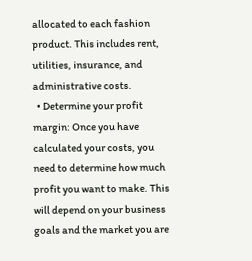allocated to each fashion product. This includes rent, utilities, insurance, and administrative costs.
  • Determine your profit margin: Once you have calculated your costs, you need to determine how much profit you want to make. This will depend on your business goals and the market you are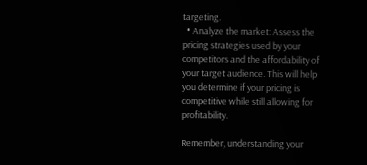targeting.
  • Analyze the market: Assess the pricing strategies used by your competitors and the affordability of your target audience. This will help you determine if your pricing is competitive while still allowing for profitability.

Remember, understanding your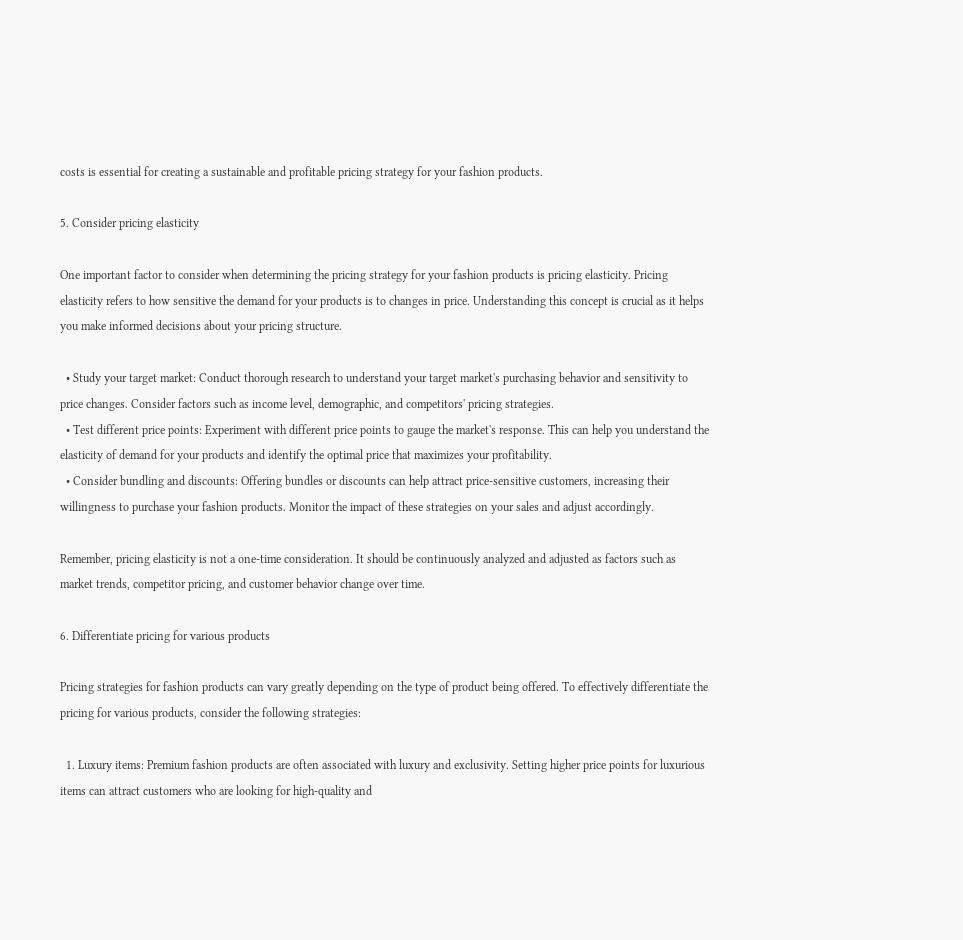costs is essential for creating a sustainable and profitable pricing strategy for your fashion products.

5. Consider pricing elasticity

One important factor to consider when determining the pricing strategy for your fashion products is pricing elasticity. Pricing elasticity refers to how sensitive the demand for your products is to changes in price. Understanding this concept is crucial as it helps you make informed decisions about your pricing structure.

  • Study your target market: Conduct thorough research to understand your target market's purchasing behavior and sensitivity to price changes. Consider factors such as income level, demographic, and competitors' pricing strategies.
  • Test different price points: Experiment with different price points to gauge the market's response. This can help you understand the elasticity of demand for your products and identify the optimal price that maximizes your profitability.
  • Consider bundling and discounts: Offering bundles or discounts can help attract price-sensitive customers, increasing their willingness to purchase your fashion products. Monitor the impact of these strategies on your sales and adjust accordingly.

Remember, pricing elasticity is not a one-time consideration. It should be continuously analyzed and adjusted as factors such as market trends, competitor pricing, and customer behavior change over time.

6. Differentiate pricing for various products

Pricing strategies for fashion products can vary greatly depending on the type of product being offered. To effectively differentiate the pricing for various products, consider the following strategies:

  1. Luxury items: Premium fashion products are often associated with luxury and exclusivity. Setting higher price points for luxurious items can attract customers who are looking for high-quality and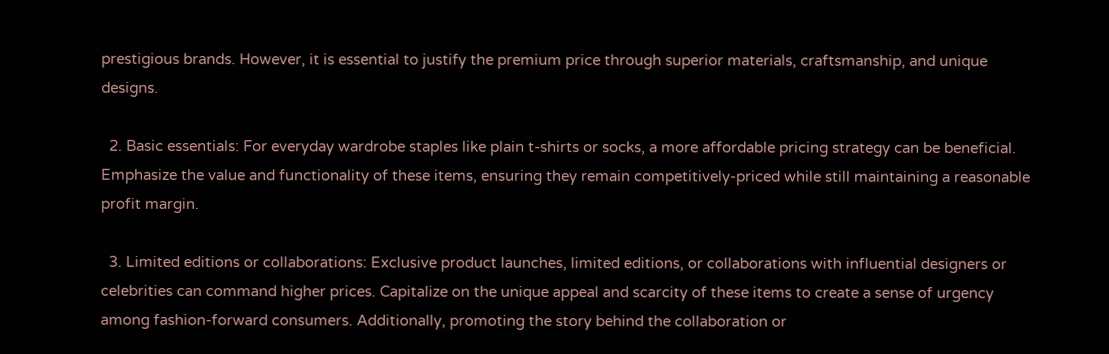prestigious brands. However, it is essential to justify the premium price through superior materials, craftsmanship, and unique designs.

  2. Basic essentials: For everyday wardrobe staples like plain t-shirts or socks, a more affordable pricing strategy can be beneficial. Emphasize the value and functionality of these items, ensuring they remain competitively-priced while still maintaining a reasonable profit margin.

  3. Limited editions or collaborations: Exclusive product launches, limited editions, or collaborations with influential designers or celebrities can command higher prices. Capitalize on the unique appeal and scarcity of these items to create a sense of urgency among fashion-forward consumers. Additionally, promoting the story behind the collaboration or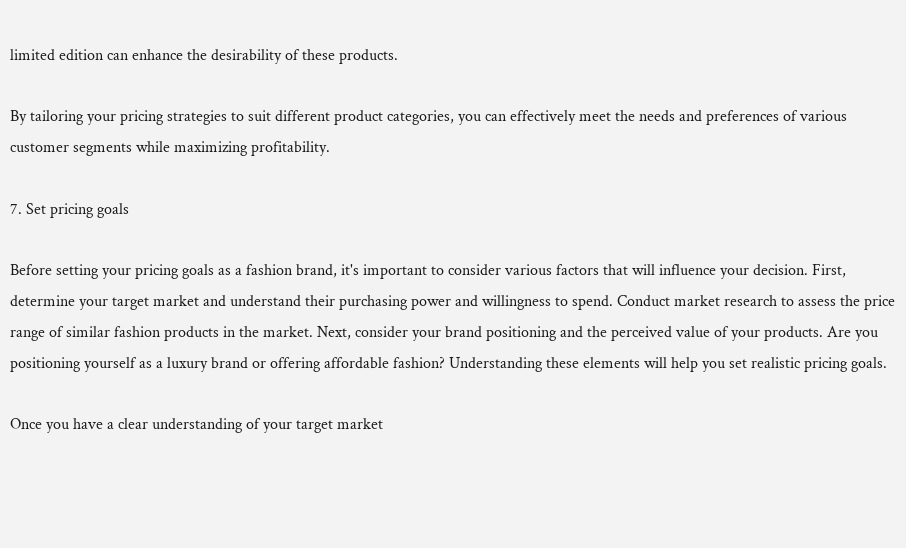limited edition can enhance the desirability of these products.

By tailoring your pricing strategies to suit different product categories, you can effectively meet the needs and preferences of various customer segments while maximizing profitability.

7. Set pricing goals

Before setting your pricing goals as a fashion brand, it's important to consider various factors that will influence your decision. First, determine your target market and understand their purchasing power and willingness to spend. Conduct market research to assess the price range of similar fashion products in the market. Next, consider your brand positioning and the perceived value of your products. Are you positioning yourself as a luxury brand or offering affordable fashion? Understanding these elements will help you set realistic pricing goals.

Once you have a clear understanding of your target market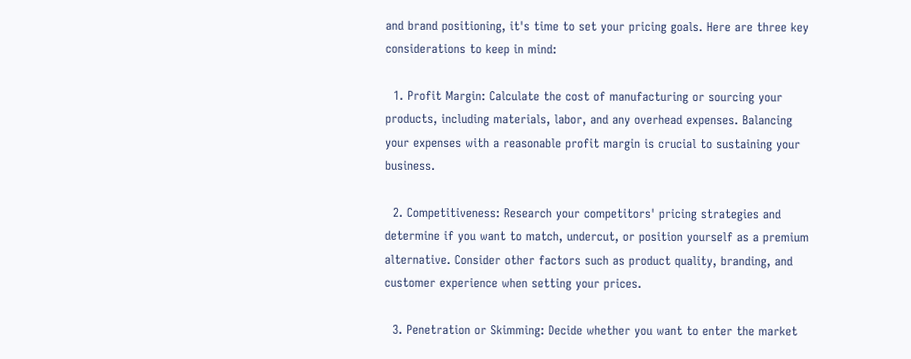and brand positioning, it's time to set your pricing goals. Here are three key considerations to keep in mind:

  1. Profit Margin: Calculate the cost of manufacturing or sourcing your products, including materials, labor, and any overhead expenses. Balancing your expenses with a reasonable profit margin is crucial to sustaining your business.

  2. Competitiveness: Research your competitors' pricing strategies and determine if you want to match, undercut, or position yourself as a premium alternative. Consider other factors such as product quality, branding, and customer experience when setting your prices.

  3. Penetration or Skimming: Decide whether you want to enter the market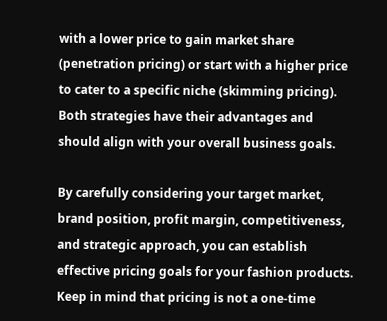with a lower price to gain market share (penetration pricing) or start with a higher price to cater to a specific niche (skimming pricing). Both strategies have their advantages and should align with your overall business goals.

By carefully considering your target market, brand position, profit margin, competitiveness, and strategic approach, you can establish effective pricing goals for your fashion products. Keep in mind that pricing is not a one-time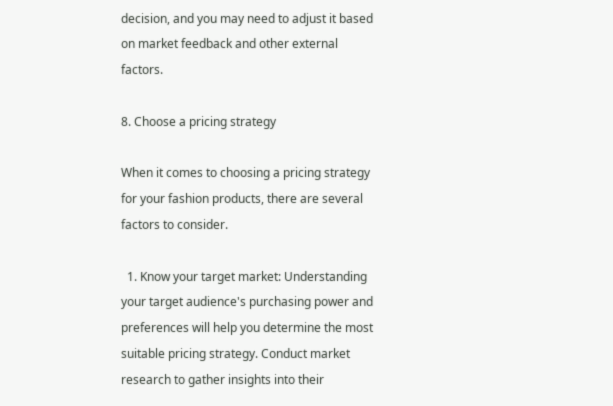decision, and you may need to adjust it based on market feedback and other external factors.

8. Choose a pricing strategy

When it comes to choosing a pricing strategy for your fashion products, there are several factors to consider.

  1. Know your target market: Understanding your target audience's purchasing power and preferences will help you determine the most suitable pricing strategy. Conduct market research to gather insights into their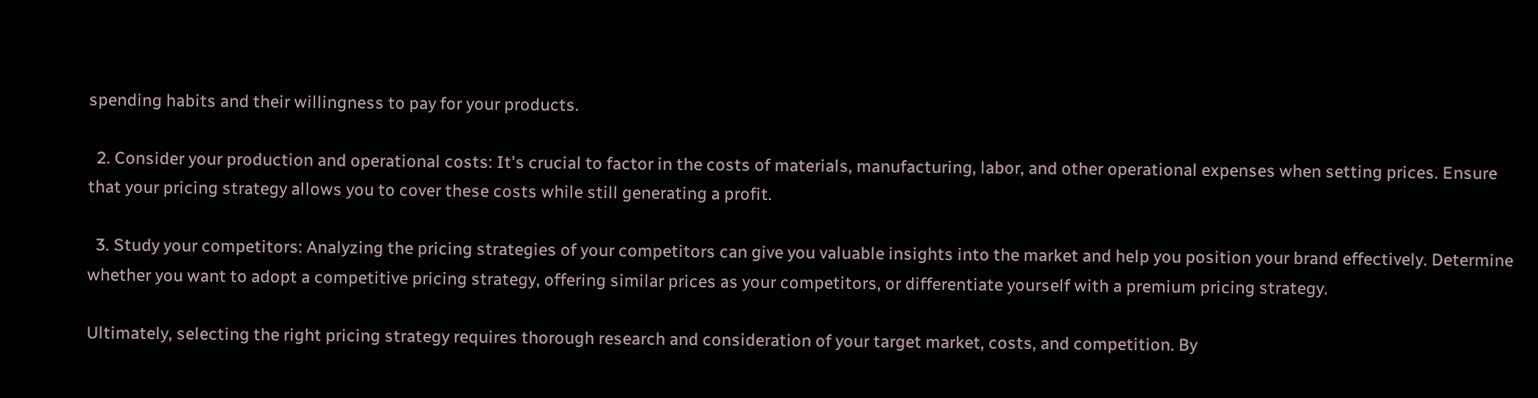spending habits and their willingness to pay for your products.

  2. Consider your production and operational costs: It's crucial to factor in the costs of materials, manufacturing, labor, and other operational expenses when setting prices. Ensure that your pricing strategy allows you to cover these costs while still generating a profit.

  3. Study your competitors: Analyzing the pricing strategies of your competitors can give you valuable insights into the market and help you position your brand effectively. Determine whether you want to adopt a competitive pricing strategy, offering similar prices as your competitors, or differentiate yourself with a premium pricing strategy.

Ultimately, selecting the right pricing strategy requires thorough research and consideration of your target market, costs, and competition. By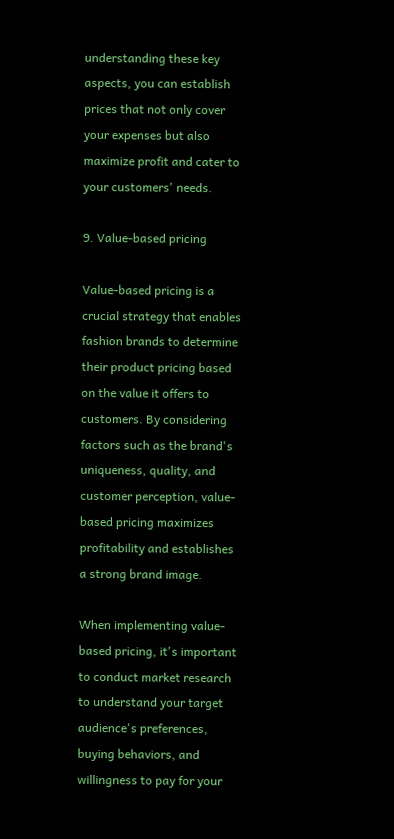understanding these key aspects, you can establish prices that not only cover your expenses but also maximize profit and cater to your customers' needs.

9. Value-based pricing

Value-based pricing is a crucial strategy that enables fashion brands to determine their product pricing based on the value it offers to customers. By considering factors such as the brand's uniqueness, quality, and customer perception, value-based pricing maximizes profitability and establishes a strong brand image.

When implementing value-based pricing, it's important to conduct market research to understand your target audience's preferences, buying behaviors, and willingness to pay for your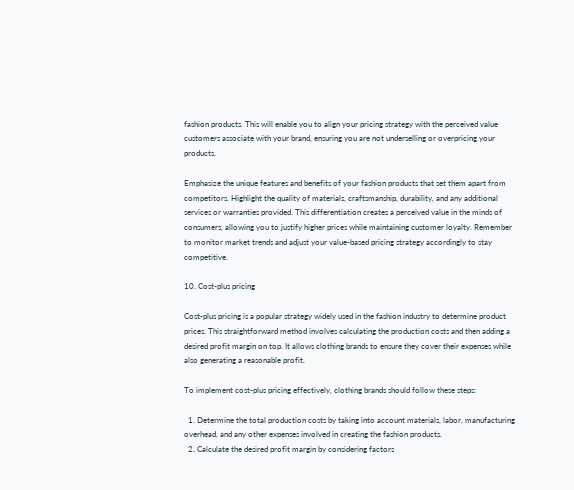fashion products. This will enable you to align your pricing strategy with the perceived value customers associate with your brand, ensuring you are not underselling or overpricing your products.

Emphasize the unique features and benefits of your fashion products that set them apart from competitors. Highlight the quality of materials, craftsmanship, durability, and any additional services or warranties provided. This differentiation creates a perceived value in the minds of consumers, allowing you to justify higher prices while maintaining customer loyalty. Remember to monitor market trends and adjust your value-based pricing strategy accordingly to stay competitive.

10. Cost-plus pricing

Cost-plus pricing is a popular strategy widely used in the fashion industry to determine product prices. This straightforward method involves calculating the production costs and then adding a desired profit margin on top. It allows clothing brands to ensure they cover their expenses while also generating a reasonable profit.

To implement cost-plus pricing effectively, clothing brands should follow these steps:

  1. Determine the total production costs by taking into account materials, labor, manufacturing overhead, and any other expenses involved in creating the fashion products.
  2. Calculate the desired profit margin by considering factors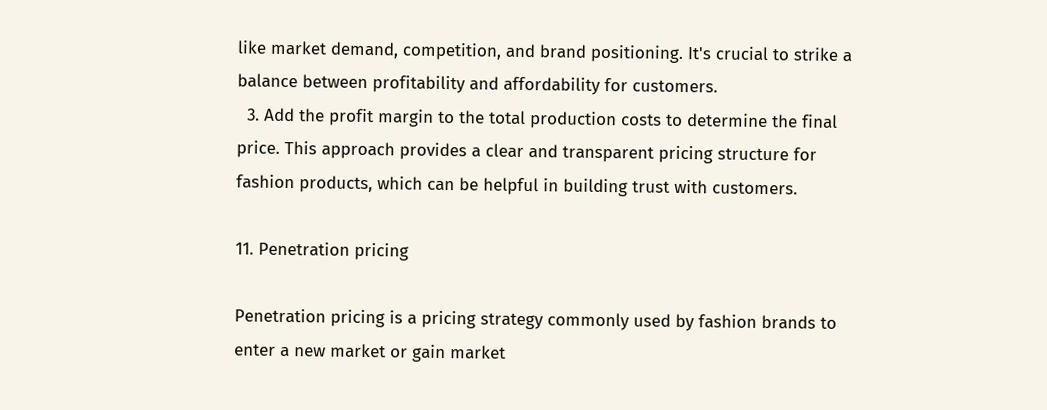like market demand, competition, and brand positioning. It's crucial to strike a balance between profitability and affordability for customers.
  3. Add the profit margin to the total production costs to determine the final price. This approach provides a clear and transparent pricing structure for fashion products, which can be helpful in building trust with customers.

11. Penetration pricing

Penetration pricing is a pricing strategy commonly used by fashion brands to enter a new market or gain market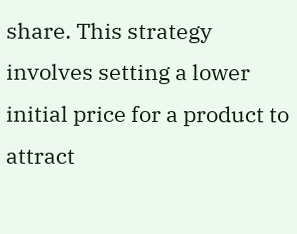share. This strategy involves setting a lower initial price for a product to attract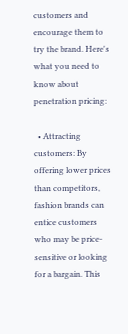customers and encourage them to try the brand. Here's what you need to know about penetration pricing:

  • Attracting customers: By offering lower prices than competitors, fashion brands can entice customers who may be price-sensitive or looking for a bargain. This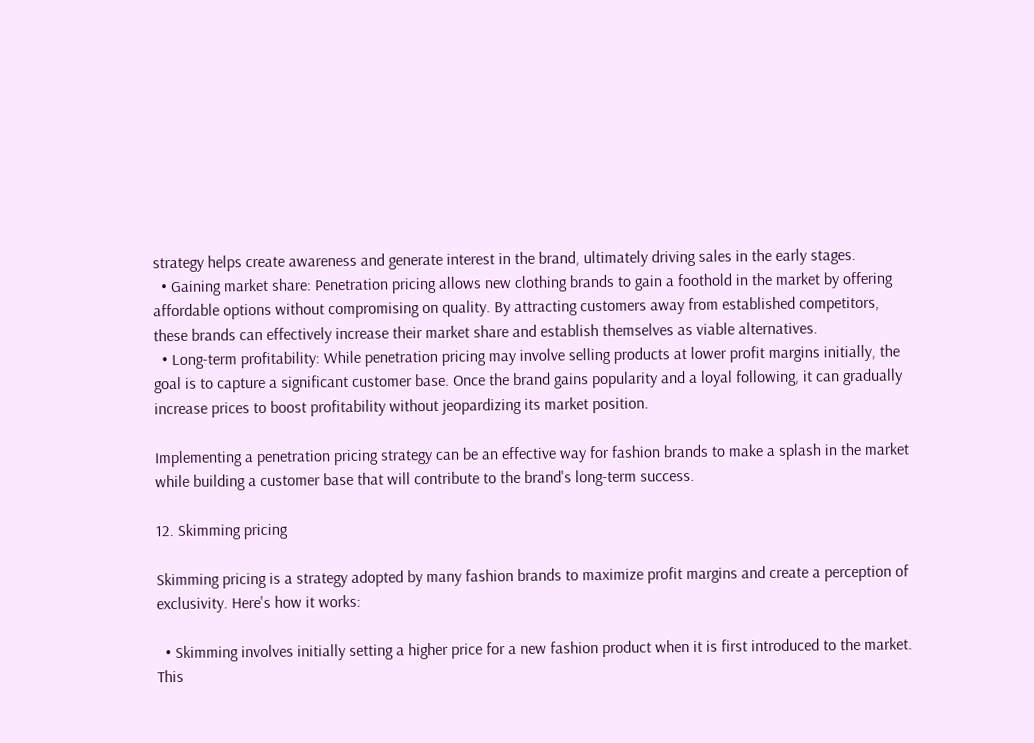strategy helps create awareness and generate interest in the brand, ultimately driving sales in the early stages.
  • Gaining market share: Penetration pricing allows new clothing brands to gain a foothold in the market by offering affordable options without compromising on quality. By attracting customers away from established competitors, these brands can effectively increase their market share and establish themselves as viable alternatives.
  • Long-term profitability: While penetration pricing may involve selling products at lower profit margins initially, the goal is to capture a significant customer base. Once the brand gains popularity and a loyal following, it can gradually increase prices to boost profitability without jeopardizing its market position.

Implementing a penetration pricing strategy can be an effective way for fashion brands to make a splash in the market while building a customer base that will contribute to the brand's long-term success.

12. Skimming pricing

Skimming pricing is a strategy adopted by many fashion brands to maximize profit margins and create a perception of exclusivity. Here's how it works:

  • Skimming involves initially setting a higher price for a new fashion product when it is first introduced to the market. This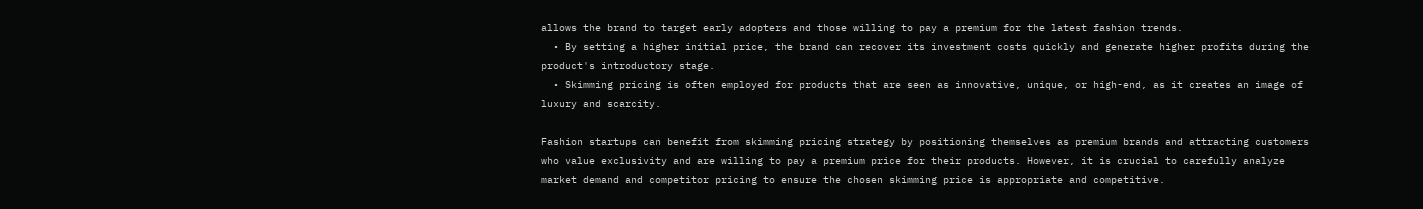allows the brand to target early adopters and those willing to pay a premium for the latest fashion trends.
  • By setting a higher initial price, the brand can recover its investment costs quickly and generate higher profits during the product's introductory stage.
  • Skimming pricing is often employed for products that are seen as innovative, unique, or high-end, as it creates an image of luxury and scarcity.

Fashion startups can benefit from skimming pricing strategy by positioning themselves as premium brands and attracting customers who value exclusivity and are willing to pay a premium price for their products. However, it is crucial to carefully analyze market demand and competitor pricing to ensure the chosen skimming price is appropriate and competitive.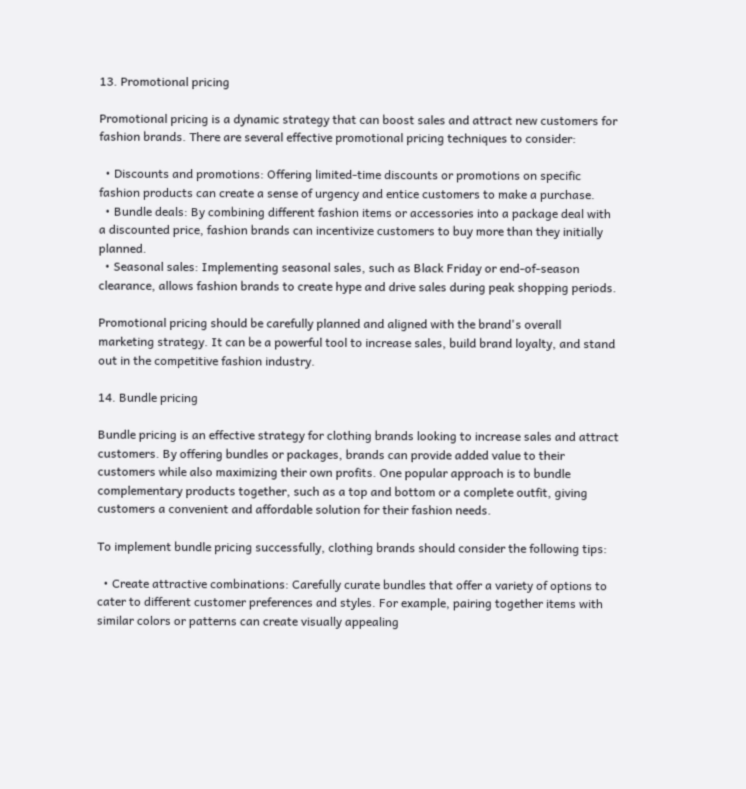13. Promotional pricing

Promotional pricing is a dynamic strategy that can boost sales and attract new customers for fashion brands. There are several effective promotional pricing techniques to consider:

  • Discounts and promotions: Offering limited-time discounts or promotions on specific fashion products can create a sense of urgency and entice customers to make a purchase.
  • Bundle deals: By combining different fashion items or accessories into a package deal with a discounted price, fashion brands can incentivize customers to buy more than they initially planned.
  • Seasonal sales: Implementing seasonal sales, such as Black Friday or end-of-season clearance, allows fashion brands to create hype and drive sales during peak shopping periods.

Promotional pricing should be carefully planned and aligned with the brand's overall marketing strategy. It can be a powerful tool to increase sales, build brand loyalty, and stand out in the competitive fashion industry.

14. Bundle pricing

Bundle pricing is an effective strategy for clothing brands looking to increase sales and attract customers. By offering bundles or packages, brands can provide added value to their customers while also maximizing their own profits. One popular approach is to bundle complementary products together, such as a top and bottom or a complete outfit, giving customers a convenient and affordable solution for their fashion needs.

To implement bundle pricing successfully, clothing brands should consider the following tips:

  • Create attractive combinations: Carefully curate bundles that offer a variety of options to cater to different customer preferences and styles. For example, pairing together items with similar colors or patterns can create visually appealing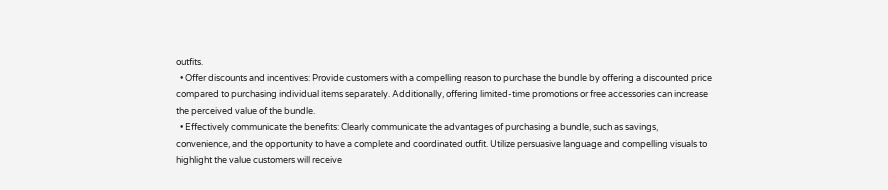outfits.
  • Offer discounts and incentives: Provide customers with a compelling reason to purchase the bundle by offering a discounted price compared to purchasing individual items separately. Additionally, offering limited-time promotions or free accessories can increase the perceived value of the bundle.
  • Effectively communicate the benefits: Clearly communicate the advantages of purchasing a bundle, such as savings, convenience, and the opportunity to have a complete and coordinated outfit. Utilize persuasive language and compelling visuals to highlight the value customers will receive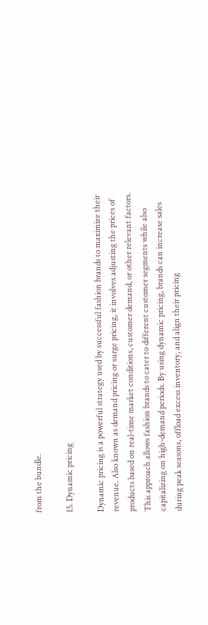from the bundle.

15. Dynamic pricing

Dynamic pricing is a powerful strategy used by successful fashion brands to maximize their revenue. Also known as demand pricing or surge pricing, it involves adjusting the prices of products based on real-time market conditions, customer demand, or other relevant factors. This approach allows fashion brands to cater to different customer segments while also capitalizing on high-demand periods. By using dynamic pricing, brands can increase sales during peak seasons, offload excess inventory, and align their pricing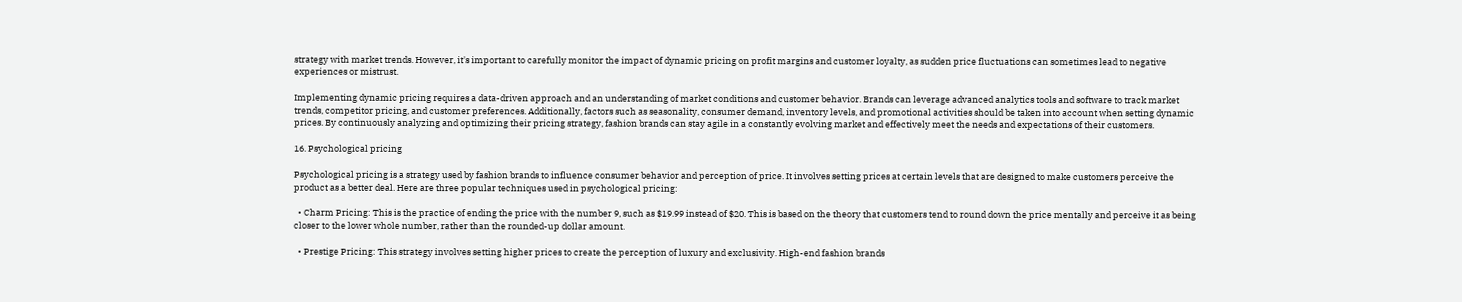strategy with market trends. However, it's important to carefully monitor the impact of dynamic pricing on profit margins and customer loyalty, as sudden price fluctuations can sometimes lead to negative experiences or mistrust.

Implementing dynamic pricing requires a data-driven approach and an understanding of market conditions and customer behavior. Brands can leverage advanced analytics tools and software to track market trends, competitor pricing, and customer preferences. Additionally, factors such as seasonality, consumer demand, inventory levels, and promotional activities should be taken into account when setting dynamic prices. By continuously analyzing and optimizing their pricing strategy, fashion brands can stay agile in a constantly evolving market and effectively meet the needs and expectations of their customers.

16. Psychological pricing

Psychological pricing is a strategy used by fashion brands to influence consumer behavior and perception of price. It involves setting prices at certain levels that are designed to make customers perceive the product as a better deal. Here are three popular techniques used in psychological pricing:

  • Charm Pricing: This is the practice of ending the price with the number 9, such as $19.99 instead of $20. This is based on the theory that customers tend to round down the price mentally and perceive it as being closer to the lower whole number, rather than the rounded-up dollar amount.

  • Prestige Pricing: This strategy involves setting higher prices to create the perception of luxury and exclusivity. High-end fashion brands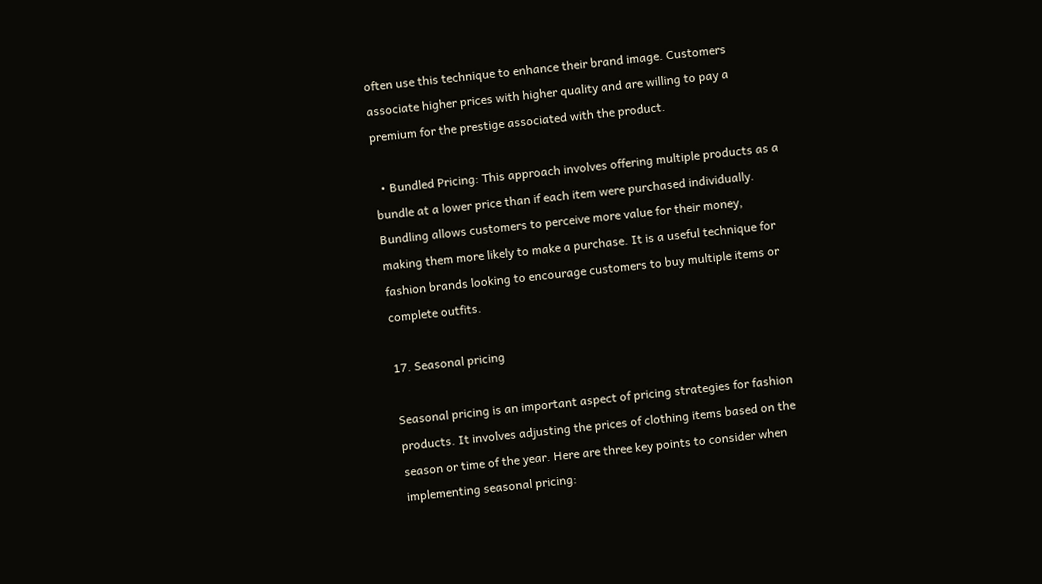often use this technique to enhance their brand image. Customers associate higher prices with higher quality and are willing to pay a premium for the prestige associated with the product.

  • Bundled Pricing: This approach involves offering multiple products as a bundle at a lower price than if each item were purchased individually. Bundling allows customers to perceive more value for their money, making them more likely to make a purchase. It is a useful technique for fashion brands looking to encourage customers to buy multiple items or complete outfits.

17. Seasonal pricing

Seasonal pricing is an important aspect of pricing strategies for fashion products. It involves adjusting the prices of clothing items based on the season or time of the year. Here are three key points to consider when implementing seasonal pricing: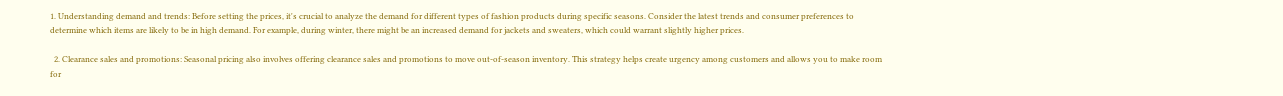1. Understanding demand and trends: Before setting the prices, it's crucial to analyze the demand for different types of fashion products during specific seasons. Consider the latest trends and consumer preferences to determine which items are likely to be in high demand. For example, during winter, there might be an increased demand for jackets and sweaters, which could warrant slightly higher prices.

  2. Clearance sales and promotions: Seasonal pricing also involves offering clearance sales and promotions to move out-of-season inventory. This strategy helps create urgency among customers and allows you to make room for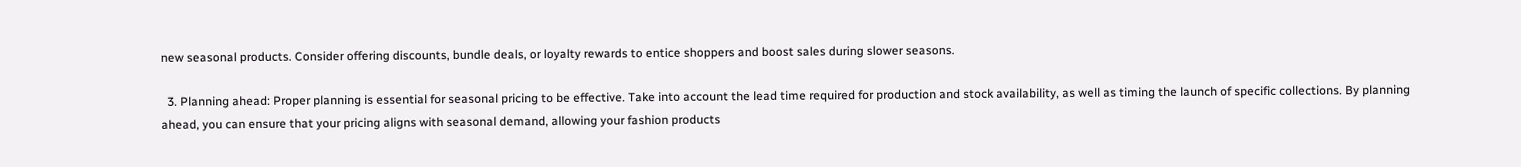new seasonal products. Consider offering discounts, bundle deals, or loyalty rewards to entice shoppers and boost sales during slower seasons.

  3. Planning ahead: Proper planning is essential for seasonal pricing to be effective. Take into account the lead time required for production and stock availability, as well as timing the launch of specific collections. By planning ahead, you can ensure that your pricing aligns with seasonal demand, allowing your fashion products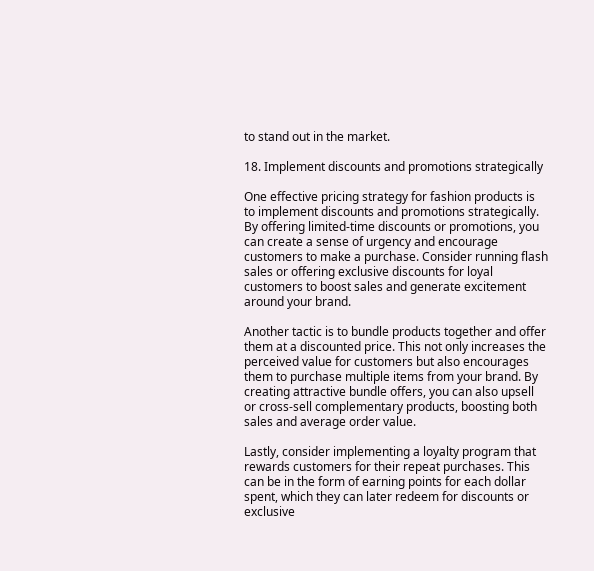to stand out in the market.

18. Implement discounts and promotions strategically

One effective pricing strategy for fashion products is to implement discounts and promotions strategically. By offering limited-time discounts or promotions, you can create a sense of urgency and encourage customers to make a purchase. Consider running flash sales or offering exclusive discounts for loyal customers to boost sales and generate excitement around your brand.

Another tactic is to bundle products together and offer them at a discounted price. This not only increases the perceived value for customers but also encourages them to purchase multiple items from your brand. By creating attractive bundle offers, you can also upsell or cross-sell complementary products, boosting both sales and average order value.

Lastly, consider implementing a loyalty program that rewards customers for their repeat purchases. This can be in the form of earning points for each dollar spent, which they can later redeem for discounts or exclusive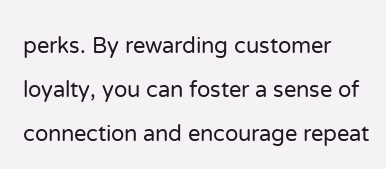perks. By rewarding customer loyalty, you can foster a sense of connection and encourage repeat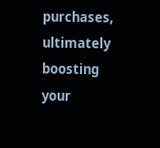purchases, ultimately boosting your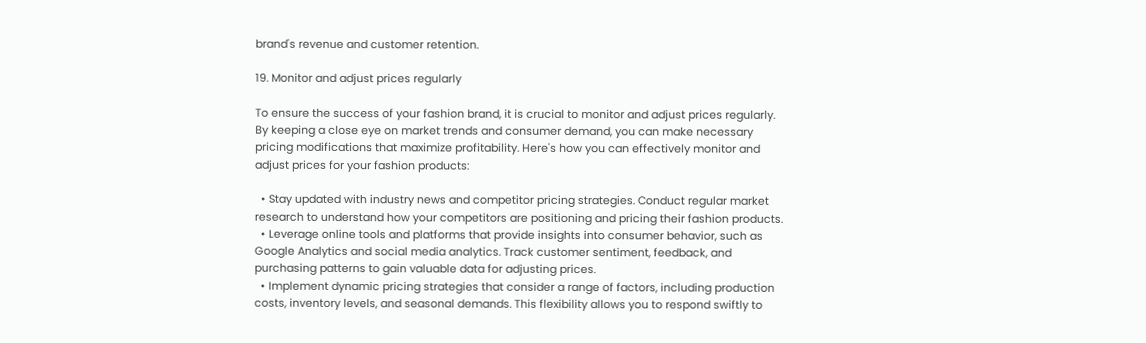brand's revenue and customer retention.

19. Monitor and adjust prices regularly

To ensure the success of your fashion brand, it is crucial to monitor and adjust prices regularly. By keeping a close eye on market trends and consumer demand, you can make necessary pricing modifications that maximize profitability. Here's how you can effectively monitor and adjust prices for your fashion products:

  • Stay updated with industry news and competitor pricing strategies. Conduct regular market research to understand how your competitors are positioning and pricing their fashion products.
  • Leverage online tools and platforms that provide insights into consumer behavior, such as Google Analytics and social media analytics. Track customer sentiment, feedback, and purchasing patterns to gain valuable data for adjusting prices.
  • Implement dynamic pricing strategies that consider a range of factors, including production costs, inventory levels, and seasonal demands. This flexibility allows you to respond swiftly to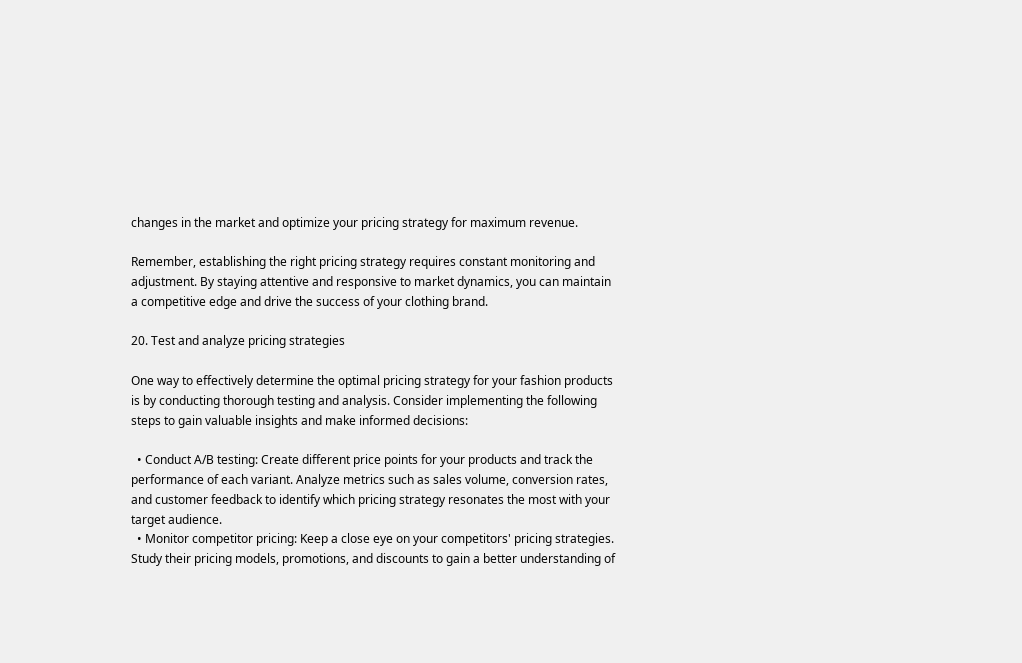changes in the market and optimize your pricing strategy for maximum revenue.

Remember, establishing the right pricing strategy requires constant monitoring and adjustment. By staying attentive and responsive to market dynamics, you can maintain a competitive edge and drive the success of your clothing brand.

20. Test and analyze pricing strategies

One way to effectively determine the optimal pricing strategy for your fashion products is by conducting thorough testing and analysis. Consider implementing the following steps to gain valuable insights and make informed decisions:

  • Conduct A/B testing: Create different price points for your products and track the performance of each variant. Analyze metrics such as sales volume, conversion rates, and customer feedback to identify which pricing strategy resonates the most with your target audience.
  • Monitor competitor pricing: Keep a close eye on your competitors' pricing strategies. Study their pricing models, promotions, and discounts to gain a better understanding of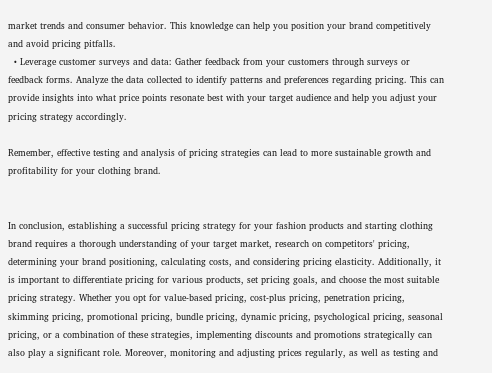market trends and consumer behavior. This knowledge can help you position your brand competitively and avoid pricing pitfalls.
  • Leverage customer surveys and data: Gather feedback from your customers through surveys or feedback forms. Analyze the data collected to identify patterns and preferences regarding pricing. This can provide insights into what price points resonate best with your target audience and help you adjust your pricing strategy accordingly.

Remember, effective testing and analysis of pricing strategies can lead to more sustainable growth and profitability for your clothing brand.


In conclusion, establishing a successful pricing strategy for your fashion products and starting clothing brand requires a thorough understanding of your target market, research on competitors' pricing, determining your brand positioning, calculating costs, and considering pricing elasticity. Additionally, it is important to differentiate pricing for various products, set pricing goals, and choose the most suitable pricing strategy. Whether you opt for value-based pricing, cost-plus pricing, penetration pricing, skimming pricing, promotional pricing, bundle pricing, dynamic pricing, psychological pricing, seasonal pricing, or a combination of these strategies, implementing discounts and promotions strategically can also play a significant role. Moreover, monitoring and adjusting prices regularly, as well as testing and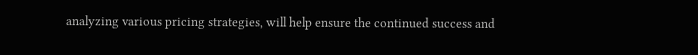analyzing various pricing strategies, will help ensure the continued success and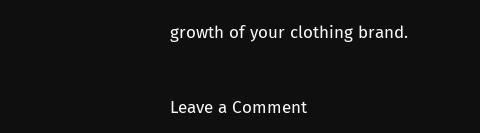growth of your clothing brand.


Leave a Comment